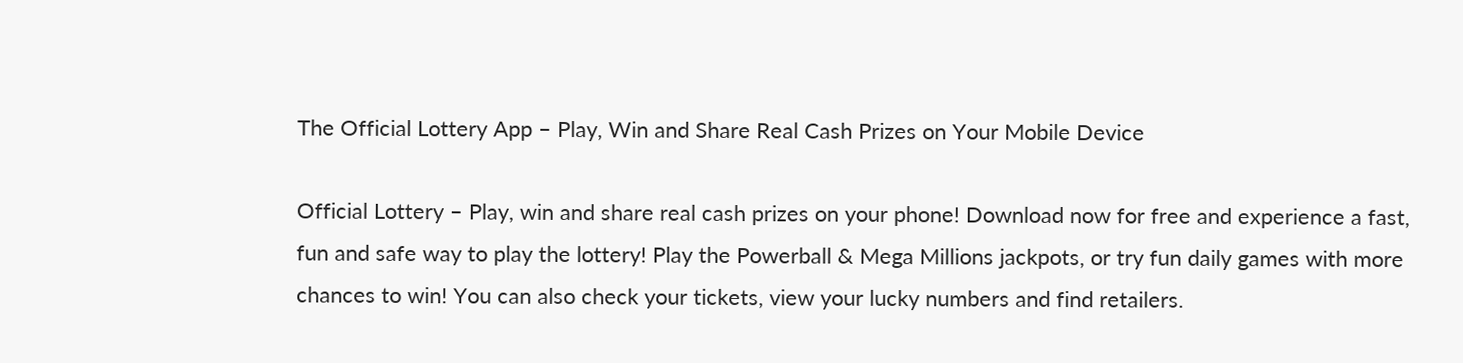The Official Lottery App – Play, Win and Share Real Cash Prizes on Your Mobile Device

Official Lottery – Play, win and share real cash prizes on your phone! Download now for free and experience a fast, fun and safe way to play the lottery! Play the Powerball & Mega Millions jackpots, or try fun daily games with more chances to win! You can also check your tickets, view your lucky numbers and find retailers.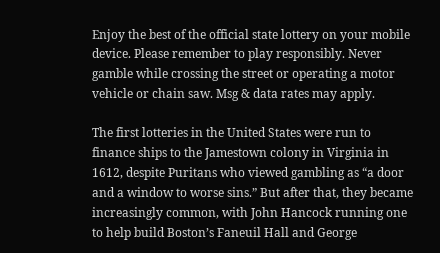Enjoy the best of the official state lottery on your mobile device. Please remember to play responsibly. Never gamble while crossing the street or operating a motor vehicle or chain saw. Msg & data rates may apply.

The first lotteries in the United States were run to finance ships to the Jamestown colony in Virginia in 1612, despite Puritans who viewed gambling as “a door and a window to worse sins.” But after that, they became increasingly common, with John Hancock running one to help build Boston’s Faneuil Hall and George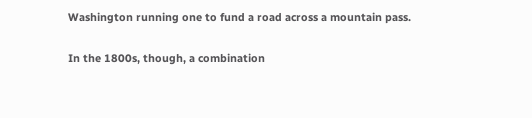Washington running one to fund a road across a mountain pass.

In the 1800s, though, a combination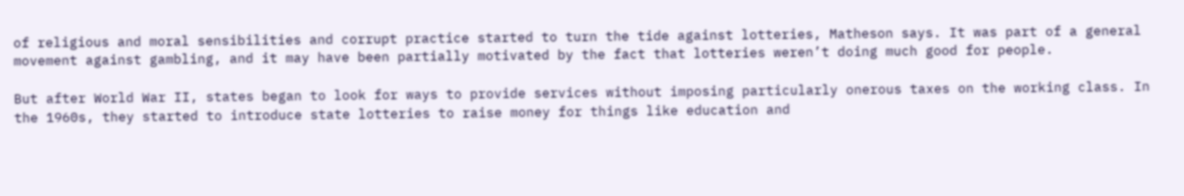of religious and moral sensibilities and corrupt practice started to turn the tide against lotteries, Matheson says. It was part of a general movement against gambling, and it may have been partially motivated by the fact that lotteries weren’t doing much good for people.

But after World War II, states began to look for ways to provide services without imposing particularly onerous taxes on the working class. In the 1960s, they started to introduce state lotteries to raise money for things like education and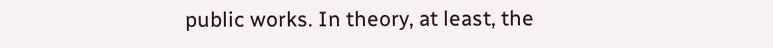public works. In theory, at least, the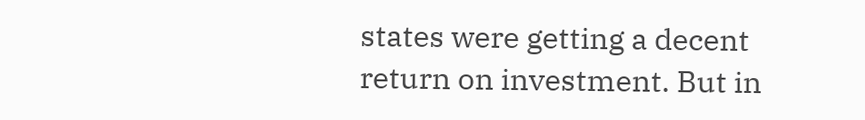states were getting a decent return on investment. But in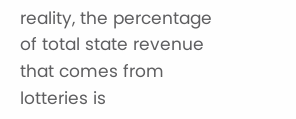reality, the percentage of total state revenue that comes from lotteries is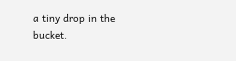a tiny drop in the bucket.